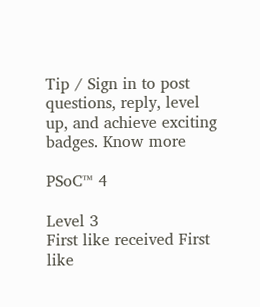Tip / Sign in to post questions, reply, level up, and achieve exciting badges. Know more

PSoC™ 4

Level 3
First like received First like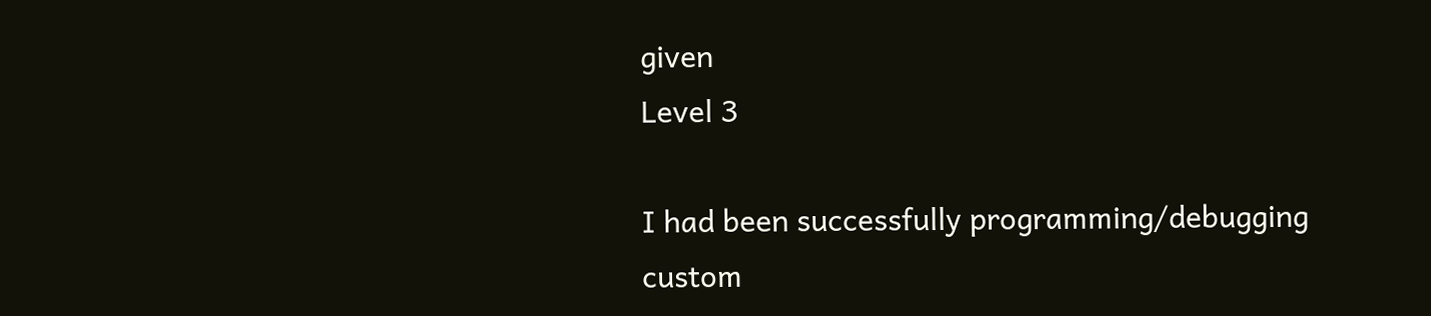given
Level 3

I had been successfully programming/debugging custom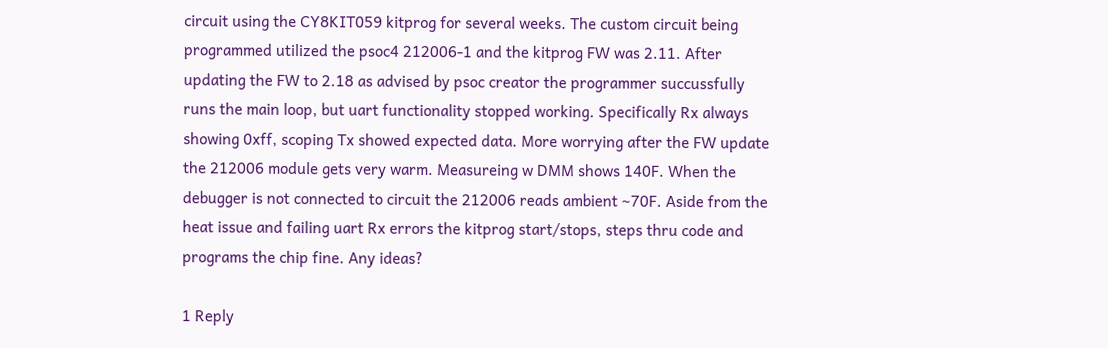circuit using the CY8KIT059 kitprog for several weeks. The custom circuit being programmed utilized the psoc4 212006-1 and the kitprog FW was 2.11. After updating the FW to 2.18 as advised by psoc creator the programmer succussfully runs the main loop, but uart functionality stopped working. Specifically Rx always showing 0xff, scoping Tx showed expected data. More worrying after the FW update the 212006 module gets very warm. Measureing w DMM shows 140F. When the debugger is not connected to circuit the 212006 reads ambient ~70F. Aside from the heat issue and failing uart Rx errors the kitprog start/stops, steps thru code and programs the chip fine. Any ideas?

1 Reply